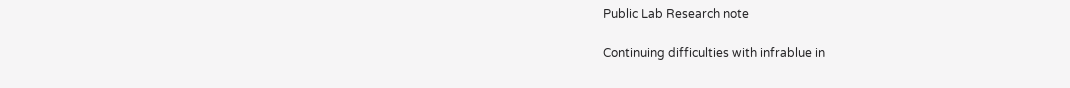Public Lab Research note

Continuing difficulties with infrablue in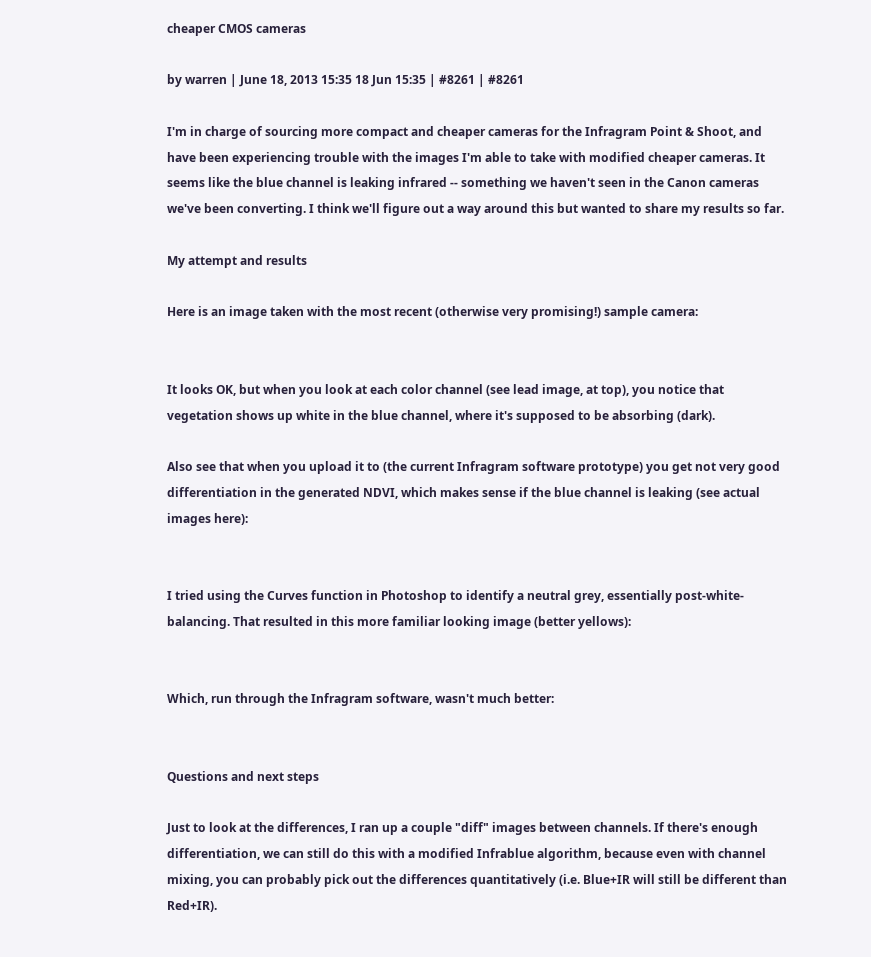cheaper CMOS cameras

by warren | June 18, 2013 15:35 18 Jun 15:35 | #8261 | #8261

I'm in charge of sourcing more compact and cheaper cameras for the Infragram Point & Shoot, and have been experiencing trouble with the images I'm able to take with modified cheaper cameras. It seems like the blue channel is leaking infrared -- something we haven't seen in the Canon cameras we've been converting. I think we'll figure out a way around this but wanted to share my results so far.

My attempt and results

Here is an image taken with the most recent (otherwise very promising!) sample camera:


It looks OK, but when you look at each color channel (see lead image, at top), you notice that vegetation shows up white in the blue channel, where it's supposed to be absorbing (dark).

Also see that when you upload it to (the current Infragram software prototype) you get not very good differentiation in the generated NDVI, which makes sense if the blue channel is leaking (see actual images here):


I tried using the Curves function in Photoshop to identify a neutral grey, essentially post-white-balancing. That resulted in this more familiar looking image (better yellows):


Which, run through the Infragram software, wasn't much better:


Questions and next steps

Just to look at the differences, I ran up a couple "diff" images between channels. If there's enough differentiation, we can still do this with a modified Infrablue algorithm, because even with channel mixing, you can probably pick out the differences quantitatively (i.e. Blue+IR will still be different than Red+IR).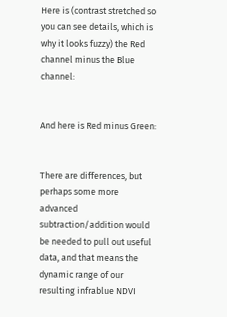Here is (contrast stretched so you can see details, which is why it looks fuzzy) the Red channel minus the Blue channel:


And here is Red minus Green:


There are differences, but perhaps some more advanced subtraction/addition would be needed to pull out useful data, and that means the dynamic range of our resulting infrablue NDVI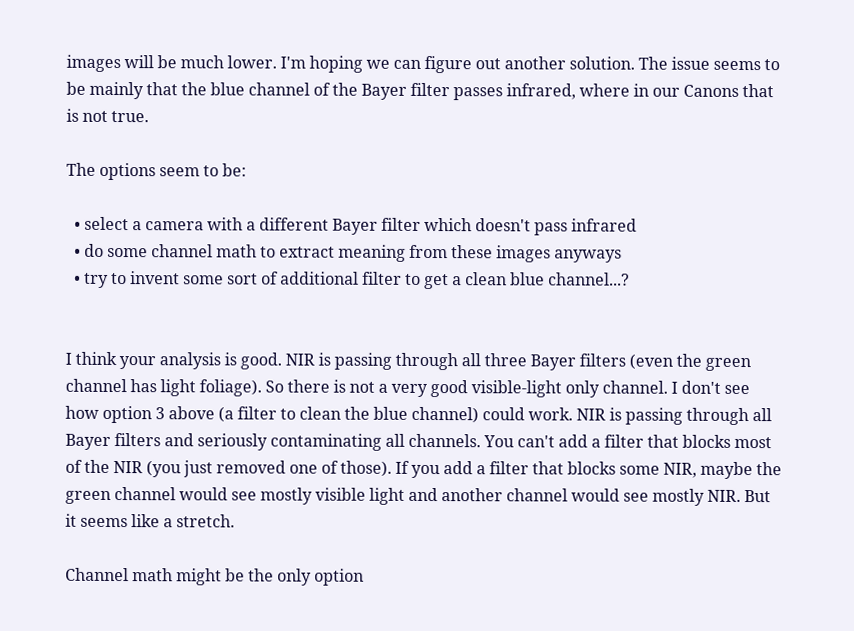images will be much lower. I'm hoping we can figure out another solution. The issue seems to be mainly that the blue channel of the Bayer filter passes infrared, where in our Canons that is not true.

The options seem to be:

  • select a camera with a different Bayer filter which doesn't pass infrared
  • do some channel math to extract meaning from these images anyways
  • try to invent some sort of additional filter to get a clean blue channel...?


I think your analysis is good. NIR is passing through all three Bayer filters (even the green channel has light foliage). So there is not a very good visible-light only channel. I don't see how option 3 above (a filter to clean the blue channel) could work. NIR is passing through all Bayer filters and seriously contaminating all channels. You can't add a filter that blocks most of the NIR (you just removed one of those). If you add a filter that blocks some NIR, maybe the green channel would see mostly visible light and another channel would see mostly NIR. But it seems like a stretch.

Channel math might be the only option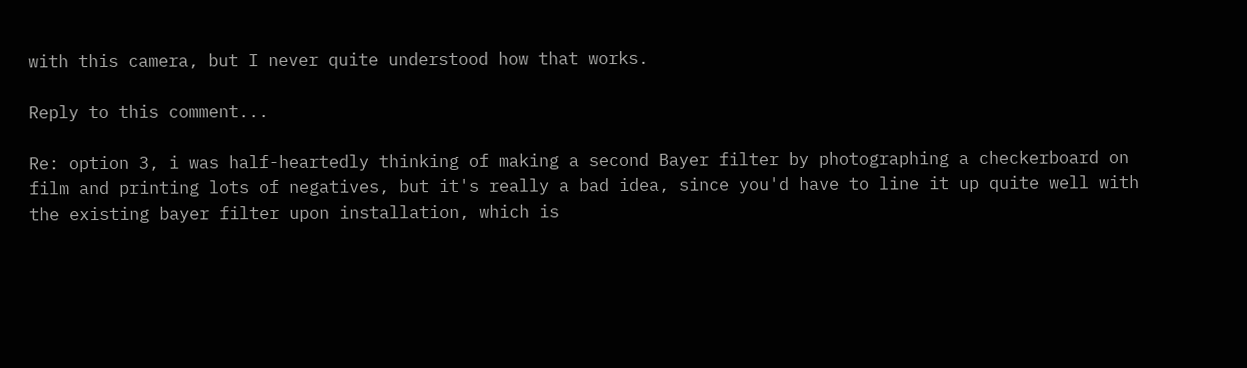with this camera, but I never quite understood how that works.

Reply to this comment...

Re: option 3, i was half-heartedly thinking of making a second Bayer filter by photographing a checkerboard on film and printing lots of negatives, but it's really a bad idea, since you'd have to line it up quite well with the existing bayer filter upon installation, which is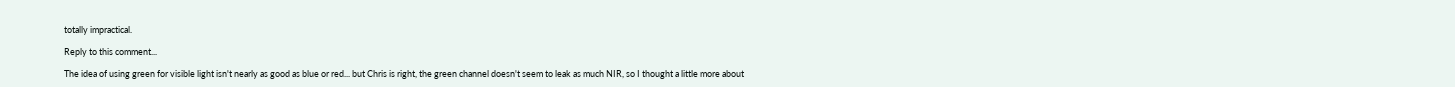totally impractical.

Reply to this comment...

The idea of using green for visible light isn't nearly as good as blue or red... but Chris is right, the green channel doesn't seem to leak as much NIR, so I thought a little more about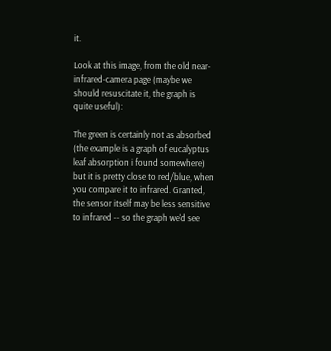it.

Look at this image, from the old near-infrared-camera page (maybe we should resuscitate it, the graph is quite useful):

The green is certainly not as absorbed (the example is a graph of eucalyptus leaf absorption i found somewhere) but it is pretty close to red/blue, when you compare it to infrared. Granted, the sensor itself may be less sensitive to infrared -- so the graph we'd see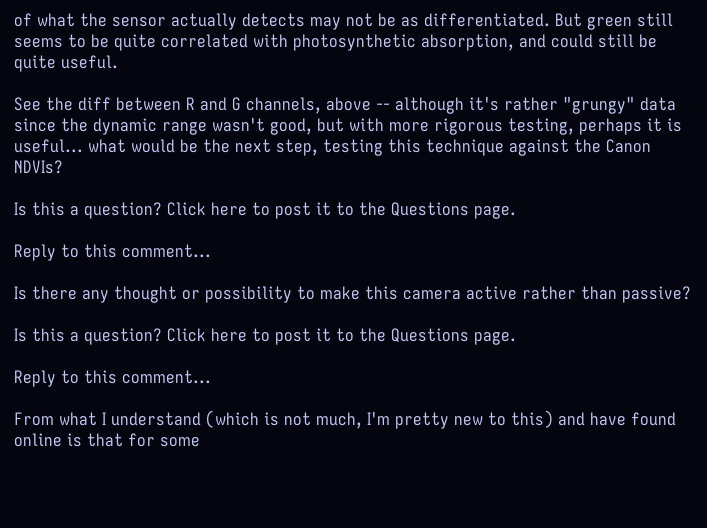of what the sensor actually detects may not be as differentiated. But green still seems to be quite correlated with photosynthetic absorption, and could still be quite useful.

See the diff between R and G channels, above -- although it's rather "grungy" data since the dynamic range wasn't good, but with more rigorous testing, perhaps it is useful... what would be the next step, testing this technique against the Canon NDVIs?

Is this a question? Click here to post it to the Questions page.

Reply to this comment...

Is there any thought or possibility to make this camera active rather than passive?

Is this a question? Click here to post it to the Questions page.

Reply to this comment...

From what I understand (which is not much, I'm pretty new to this) and have found online is that for some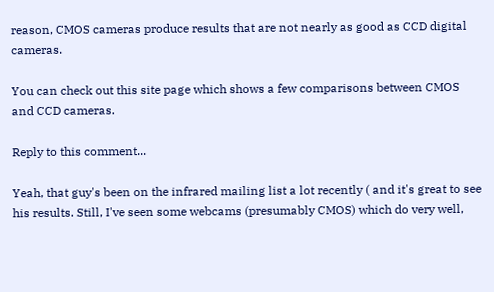reason, CMOS cameras produce results that are not nearly as good as CCD digital cameras.

You can check out this site page which shows a few comparisons between CMOS and CCD cameras.

Reply to this comment...

Yeah, that guy's been on the infrared mailing list a lot recently ( and it's great to see his results. Still, I've seen some webcams (presumably CMOS) which do very well,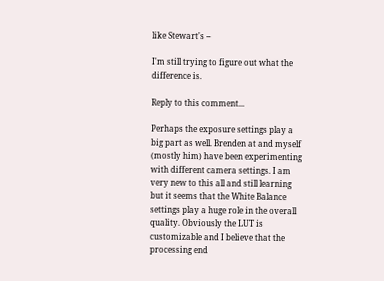like Stewart's --

I'm still trying to figure out what the difference is.

Reply to this comment...

Perhaps the exposure settings play a big part as well. Brenden at and myself (mostly him) have been experimenting with different camera settings. I am very new to this all and still learning but it seems that the White Balance settings play a huge role in the overall quality. Obviously the LUT is customizable and I believe that the processing end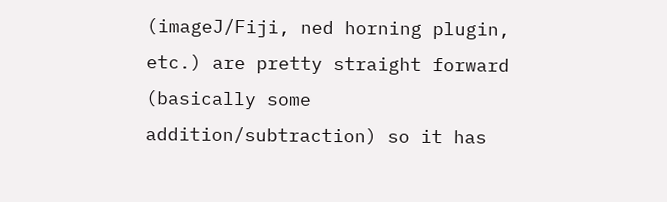(imageJ/Fiji, ned horning plugin, etc.) are pretty straight forward (basically some addition/subtraction) so it has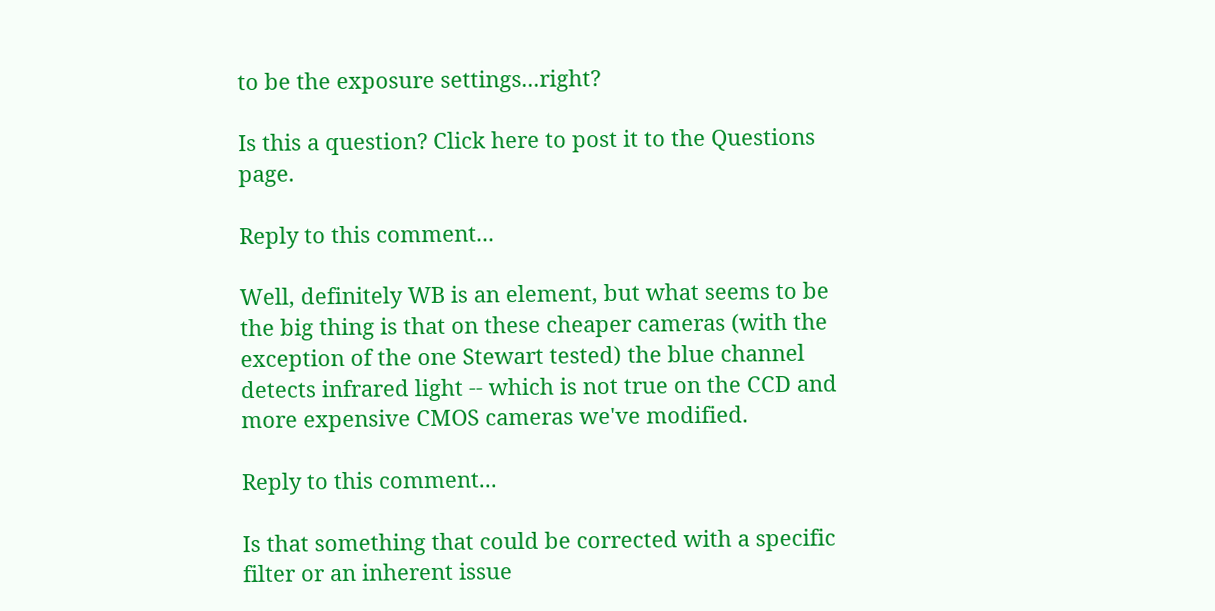to be the exposure settings...right?

Is this a question? Click here to post it to the Questions page.

Reply to this comment...

Well, definitely WB is an element, but what seems to be the big thing is that on these cheaper cameras (with the exception of the one Stewart tested) the blue channel detects infrared light -- which is not true on the CCD and more expensive CMOS cameras we've modified.

Reply to this comment...

Is that something that could be corrected with a specific filter or an inherent issue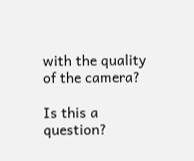with the quality of the camera?

Is this a question?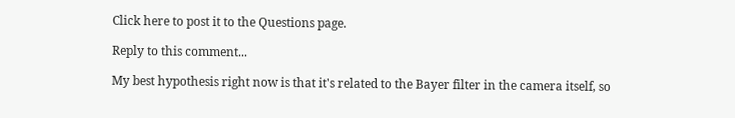Click here to post it to the Questions page.

Reply to this comment...

My best hypothesis right now is that it's related to the Bayer filter in the camera itself, so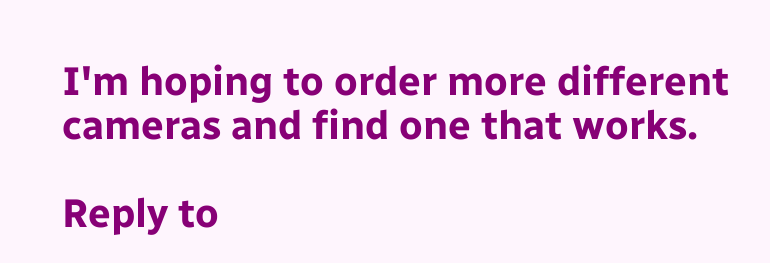I'm hoping to order more different cameras and find one that works.

Reply to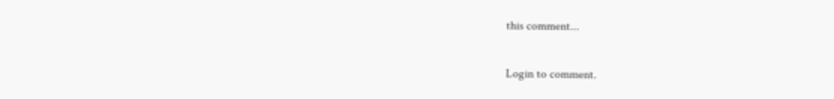this comment...

Login to comment.